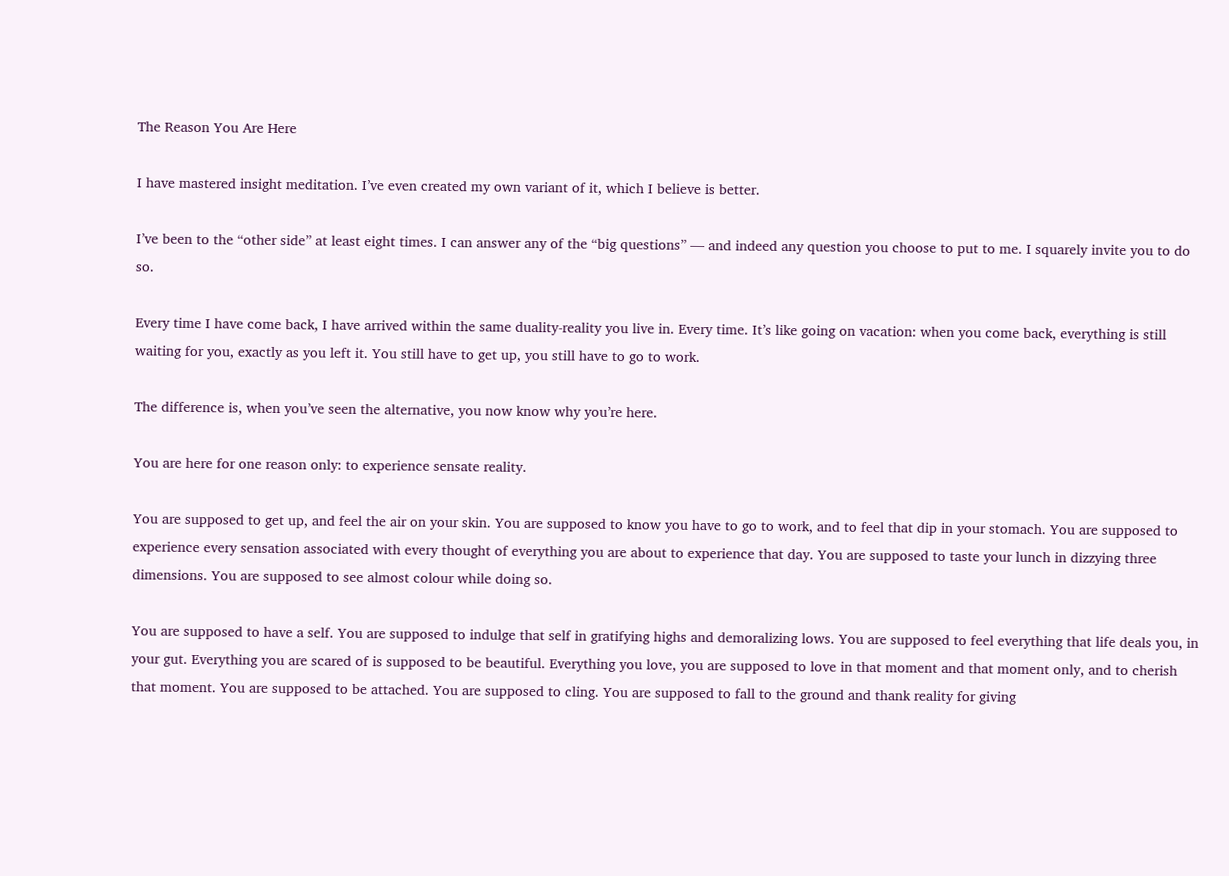The Reason You Are Here

I have mastered insight meditation. I’ve even created my own variant of it, which I believe is better.

I’ve been to the “other side” at least eight times. I can answer any of the “big questions” — and indeed any question you choose to put to me. I squarely invite you to do so.

Every time I have come back, I have arrived within the same duality-reality you live in. Every time. It’s like going on vacation: when you come back, everything is still waiting for you, exactly as you left it. You still have to get up, you still have to go to work.

The difference is, when you’ve seen the alternative, you now know why you’re here.

You are here for one reason only: to experience sensate reality.

You are supposed to get up, and feel the air on your skin. You are supposed to know you have to go to work, and to feel that dip in your stomach. You are supposed to experience every sensation associated with every thought of everything you are about to experience that day. You are supposed to taste your lunch in dizzying three dimensions. You are supposed to see almost colour while doing so.

You are supposed to have a self. You are supposed to indulge that self in gratifying highs and demoralizing lows. You are supposed to feel everything that life deals you, in your gut. Everything you are scared of is supposed to be beautiful. Everything you love, you are supposed to love in that moment and that moment only, and to cherish that moment. You are supposed to be attached. You are supposed to cling. You are supposed to fall to the ground and thank reality for giving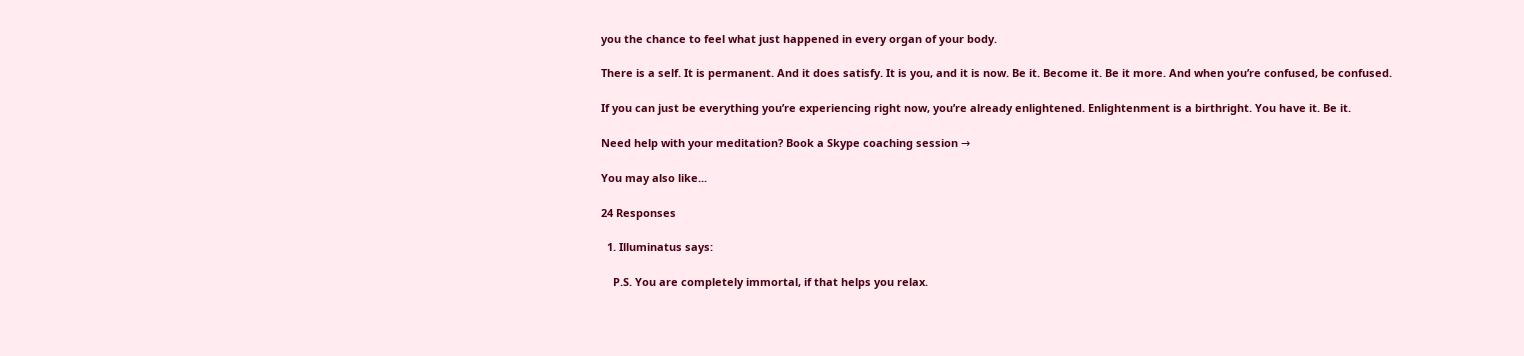you the chance to feel what just happened in every organ of your body.

There is a self. It is permanent. And it does satisfy. It is you, and it is now. Be it. Become it. Be it more. And when you’re confused, be confused.

If you can just be everything you’re experiencing right now, you’re already enlightened. Enlightenment is a birthright. You have it. Be it.

Need help with your meditation? Book a Skype coaching session →

You may also like...

24 Responses

  1. Illuminatus says:

    P.S. You are completely immortal, if that helps you relax.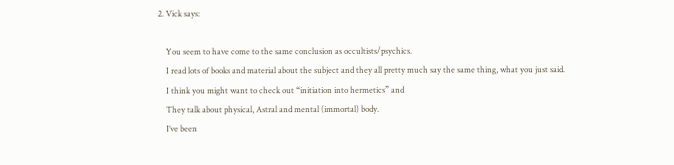2. Vick says:

    You seem to have come to the same conclusion as occultists/psychics.
    I read lots of books and material about the subject and they all pretty much say the same thing, what you just said.
    I think you might want to check out “initiation into hermetics” and
    They talk about physical, Astral and mental (immortal) body.
    I’ve been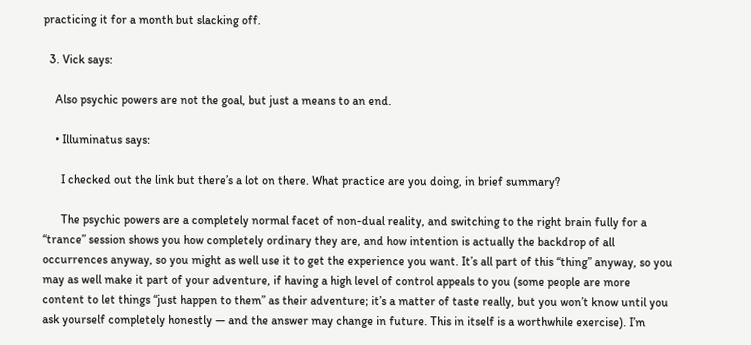practicing it for a month but slacking off.

  3. Vick says:

    Also psychic powers are not the goal, but just a means to an end.

    • Illuminatus says:

      I checked out the link but there’s a lot on there. What practice are you doing, in brief summary?

      The psychic powers are a completely normal facet of non-dual reality, and switching to the right brain fully for a “trance” session shows you how completely ordinary they are, and how intention is actually the backdrop of all occurrences anyway, so you might as well use it to get the experience you want. It’s all part of this “thing” anyway, so you may as well make it part of your adventure, if having a high level of control appeals to you (some people are more content to let things “just happen to them” as their adventure; it’s a matter of taste really, but you won’t know until you ask yourself completely honestly — and the answer may change in future. This in itself is a worthwhile exercise). I’m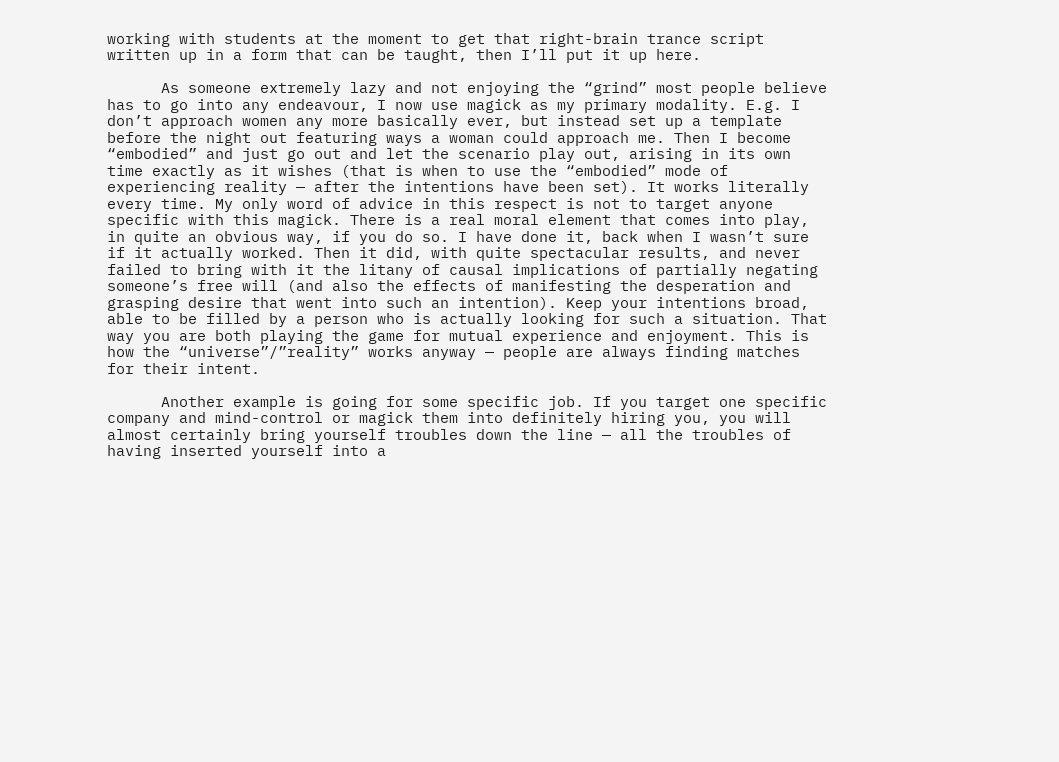working with students at the moment to get that right-brain trance script written up in a form that can be taught, then I’ll put it up here.

      As someone extremely lazy and not enjoying the “grind” most people believe has to go into any endeavour, I now use magick as my primary modality. E.g. I don’t approach women any more basically ever, but instead set up a template before the night out featuring ways a woman could approach me. Then I become “embodied” and just go out and let the scenario play out, arising in its own time exactly as it wishes (that is when to use the “embodied” mode of experiencing reality — after the intentions have been set). It works literally every time. My only word of advice in this respect is not to target anyone specific with this magick. There is a real moral element that comes into play, in quite an obvious way, if you do so. I have done it, back when I wasn’t sure if it actually worked. Then it did, with quite spectacular results, and never failed to bring with it the litany of causal implications of partially negating someone’s free will (and also the effects of manifesting the desperation and grasping desire that went into such an intention). Keep your intentions broad, able to be filled by a person who is actually looking for such a situation. That way you are both playing the game for mutual experience and enjoyment. This is how the “universe”/”reality” works anyway — people are always finding matches for their intent.

      Another example is going for some specific job. If you target one specific company and mind-control or magick them into definitely hiring you, you will almost certainly bring yourself troubles down the line — all the troubles of having inserted yourself into a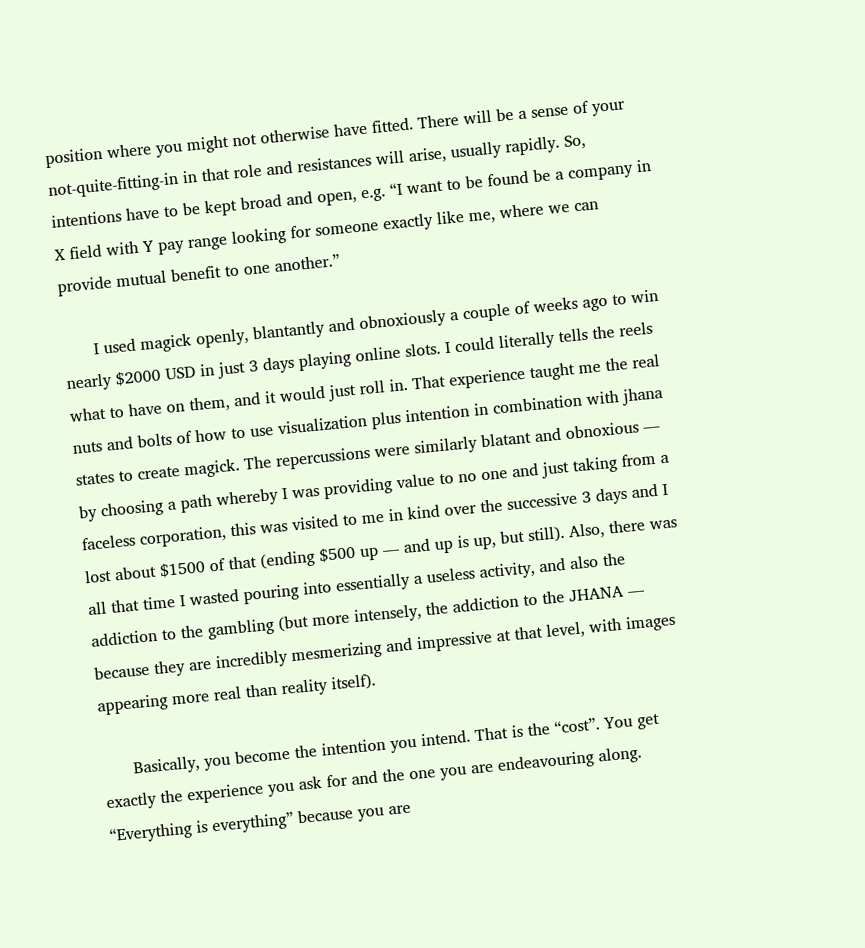position where you might not otherwise have fitted. There will be a sense of your not-quite-fitting-in in that role and resistances will arise, usually rapidly. So, intentions have to be kept broad and open, e.g. “I want to be found be a company in X field with Y pay range looking for someone exactly like me, where we can provide mutual benefit to one another.”

      I used magick openly, blantantly and obnoxiously a couple of weeks ago to win nearly $2000 USD in just 3 days playing online slots. I could literally tells the reels what to have on them, and it would just roll in. That experience taught me the real nuts and bolts of how to use visualization plus intention in combination with jhana states to create magick. The repercussions were similarly blatant and obnoxious — by choosing a path whereby I was providing value to no one and just taking from a faceless corporation, this was visited to me in kind over the successive 3 days and I lost about $1500 of that (ending $500 up — and up is up, but still). Also, there was all that time I wasted pouring into essentially a useless activity, and also the addiction to the gambling (but more intensely, the addiction to the JHANA — because they are incredibly mesmerizing and impressive at that level, with images appearing more real than reality itself).

      Basically, you become the intention you intend. That is the “cost”. You get exactly the experience you ask for and the one you are endeavouring along. “Everything is everything” because you are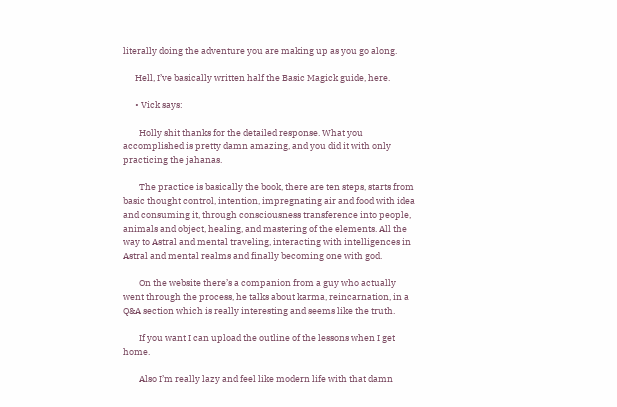literally doing the adventure you are making up as you go along.

      Hell, I’ve basically written half the Basic Magick guide, here.

      • Vick says:

        Holly shit thanks for the detailed response. What you accomplished is pretty damn amazing, and you did it with only practicing the jahanas.

        The practice is basically the book, there are ten steps, starts from basic thought control, intention, impregnating air and food with idea and consuming it, through consciousness transference into people, animals and object, healing, and mastering of the elements. All the way to Astral and mental traveling, interacting with intelligences in Astral and mental realms and finally becoming one with god.

        On the website there’s a companion from a guy who actually went through the process, he talks about karma, reincarnation, in a Q&A section which is really interesting and seems like the truth.

        If you want I can upload the outline of the lessons when I get home.

        Also I’m really lazy and feel like modern life with that damn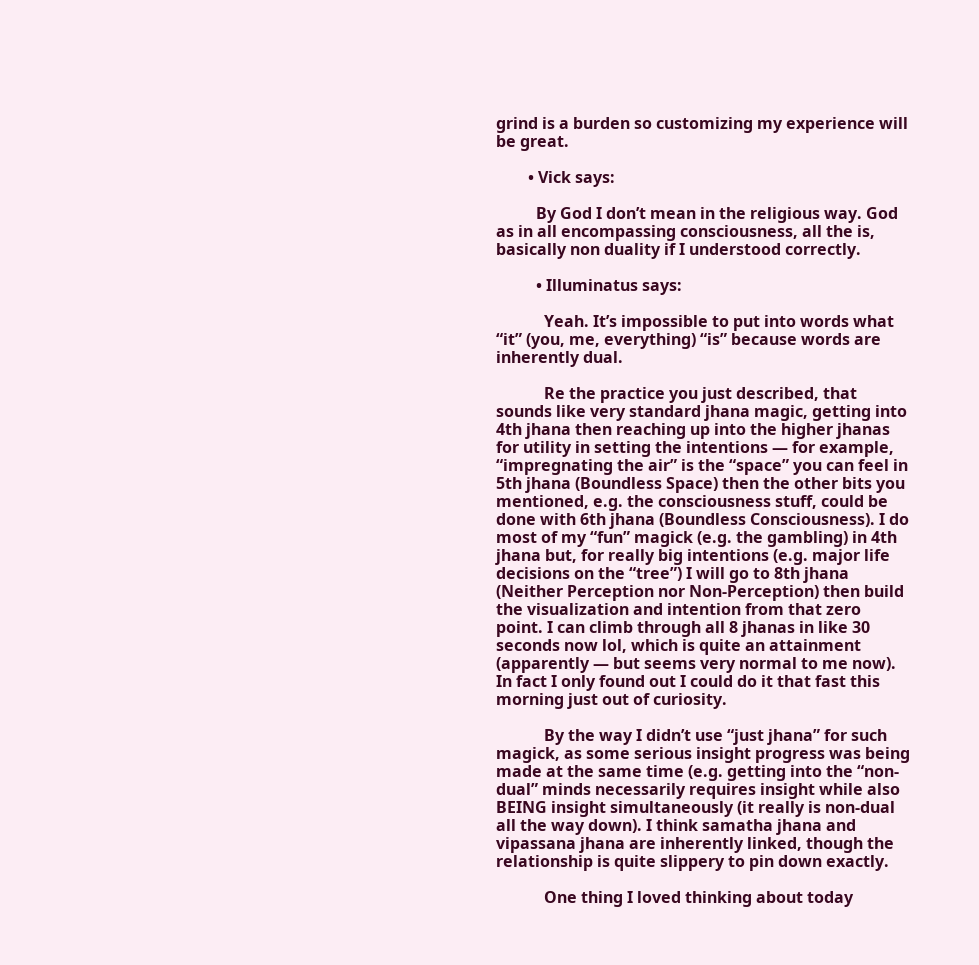grind is a burden so customizing my experience will be great.

        • Vick says:

          By God I don’t mean in the religious way. God as in all encompassing consciousness, all the is, basically non duality if I understood correctly.

          • Illuminatus says:

            Yeah. It’s impossible to put into words what “it” (you, me, everything) “is” because words are inherently dual.

            Re the practice you just described, that sounds like very standard jhana magic, getting into 4th jhana then reaching up into the higher jhanas for utility in setting the intentions — for example, “impregnating the air” is the “space” you can feel in 5th jhana (Boundless Space) then the other bits you mentioned, e.g. the consciousness stuff, could be done with 6th jhana (Boundless Consciousness). I do most of my “fun” magick (e.g. the gambling) in 4th jhana but, for really big intentions (e.g. major life decisions on the “tree”) I will go to 8th jhana (Neither Perception nor Non-Perception) then build the visualization and intention from that zero point. I can climb through all 8 jhanas in like 30 seconds now lol, which is quite an attainment (apparently — but seems very normal to me now). In fact I only found out I could do it that fast this morning just out of curiosity.

            By the way I didn’t use “just jhana” for such magick, as some serious insight progress was being made at the same time (e.g. getting into the “non-dual” minds necessarily requires insight while also BEING insight simultaneously (it really is non-dual all the way down). I think samatha jhana and vipassana jhana are inherently linked, though the relationship is quite slippery to pin down exactly.

            One thing I loved thinking about today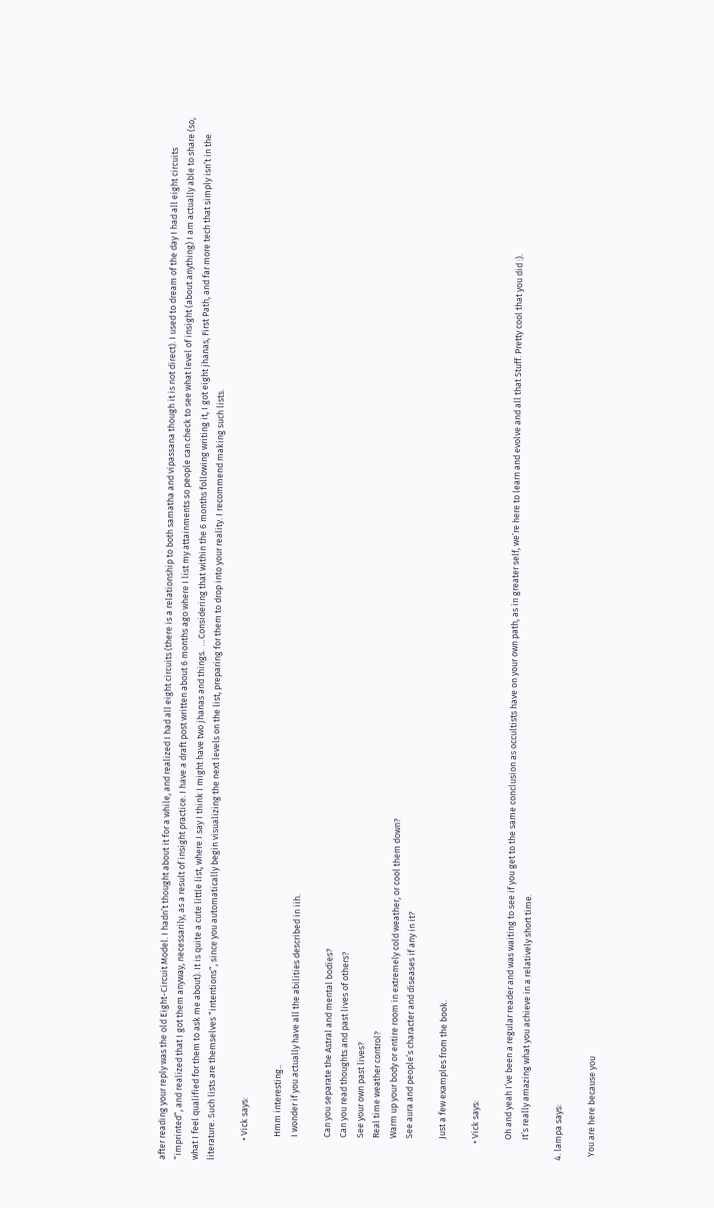after reading your reply was the old Eight-Circuit Model. I hadn’t thought about it for a while, and realized I had all eight circuits (there is a relationship to both samatha and vipassana though it is not direct). I used to dream of the day I had all eight circuits “imprinted”, and realized that I got them anyway, necessarily, as a result of insight practice. I have a draft post written about 6 months ago where I list my attainments so people can check to see what level of insight (about anything) I am actually able to share (so, what I feel qualified for them to ask me about). It is quite a cute little list, where I say I think I might have two jhanas and things.  …Considering that within the 6 months following writing it, I got eight jhanas, First Path, and far more tech that simply isn’t in the literature. Such lists are themselves “intentions”, since you automatically begin visualizing the next levels on the list, preparing for them to drop into your reality. I recommend making such lists.

          • Vick says:

            Hmm interesting..
            I wonder if you actually have all the abilities described in iih.

            Can you separate the Astral and mental bodies?
            Can you read thoughts and past lives of others?
            See your own past lives?
            Real time weather control?
            Warm up your body or entire room in extremely cold weather, or cool them down?
            See aura and people’s character and diseases if any in it?

            Just a few examples from the book.

          • Vick says:

            Oh and yeah I’ve been a regular reader and was waiting to see if you get to the same conclusion as occultists have on your own path, as in greater self, we’re here to learn and evolve and all that Stuff. Pretty cool that you did :).
            It’s really amazing what you achieve in a relatively short time.

  4. lampa says:

    You are here because you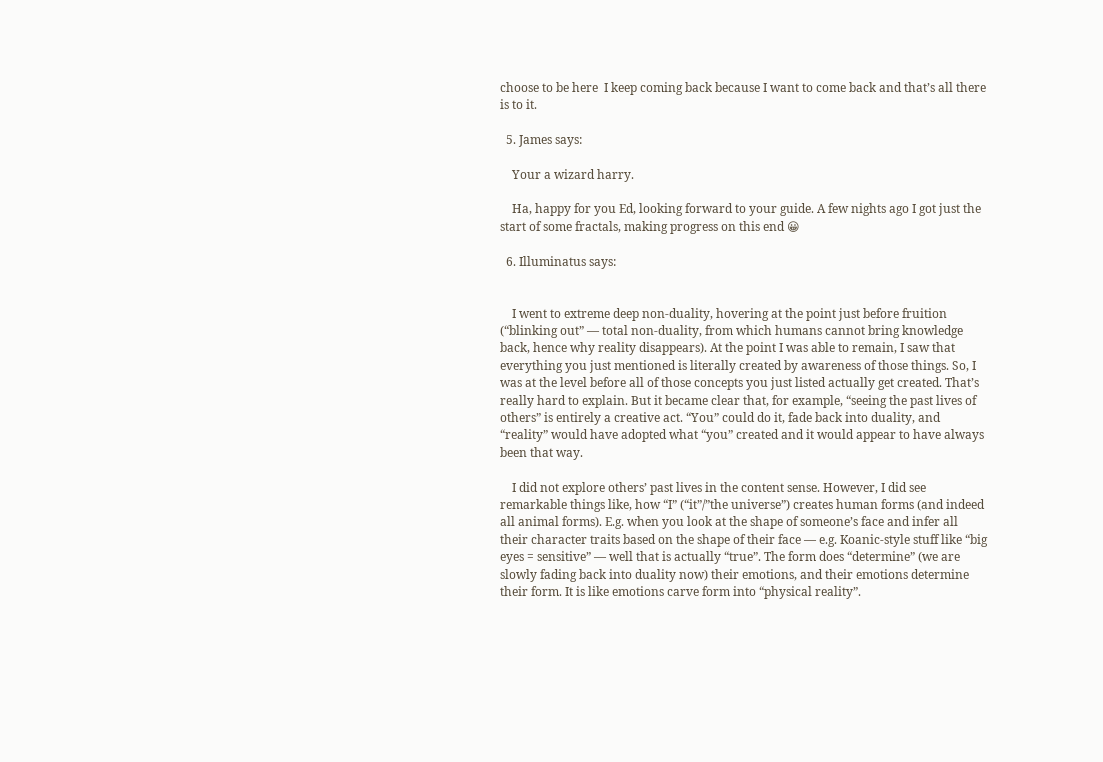choose to be here  I keep coming back because I want to come back and that’s all there is to it.

  5. James says:

    Your a wizard harry.

    Ha, happy for you Ed, looking forward to your guide. A few nights ago I got just the start of some fractals, making progress on this end 😀

  6. Illuminatus says:


    I went to extreme deep non-duality, hovering at the point just before fruition (“blinking out” — total non-duality, from which humans cannot bring knowledge back, hence why reality disappears). At the point I was able to remain, I saw that everything you just mentioned is literally created by awareness of those things. So, I was at the level before all of those concepts you just listed actually get created. That’s really hard to explain. But it became clear that, for example, “seeing the past lives of others” is entirely a creative act. “You” could do it, fade back into duality, and “reality” would have adopted what “you” created and it would appear to have always been that way.

    I did not explore others’ past lives in the content sense. However, I did see remarkable things like, how “I” (“it”/”the universe”) creates human forms (and indeed all animal forms). E.g. when you look at the shape of someone’s face and infer all their character traits based on the shape of their face — e.g. Koanic-style stuff like “big eyes = sensitive” — well that is actually “true”. The form does “determine” (we are slowly fading back into duality now) their emotions, and their emotions determine their form. It is like emotions carve form into “physical reality”.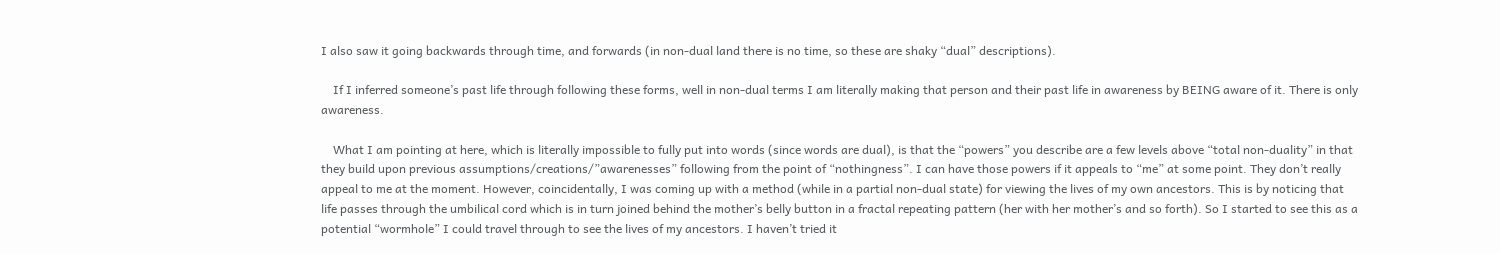I also saw it going backwards through time, and forwards (in non-dual land there is no time, so these are shaky “dual” descriptions).

    If I inferred someone’s past life through following these forms, well in non-dual terms I am literally making that person and their past life in awareness by BEING aware of it. There is only awareness.

    What I am pointing at here, which is literally impossible to fully put into words (since words are dual), is that the “powers” you describe are a few levels above “total non-duality” in that they build upon previous assumptions/creations/”awarenesses” following from the point of “nothingness”. I can have those powers if it appeals to “me” at some point. They don’t really appeal to me at the moment. However, coincidentally, I was coming up with a method (while in a partial non-dual state) for viewing the lives of my own ancestors. This is by noticing that life passes through the umbilical cord which is in turn joined behind the mother’s belly button in a fractal repeating pattern (her with her mother’s and so forth). So I started to see this as a potential “wormhole” I could travel through to see the lives of my ancestors. I haven’t tried it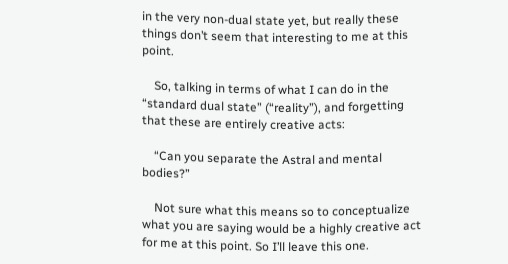in the very non-dual state yet, but really these things don’t seem that interesting to me at this point.

    So, talking in terms of what I can do in the “standard dual state” (“reality”), and forgetting that these are entirely creative acts:

    “Can you separate the Astral and mental bodies?”

    Not sure what this means so to conceptualize what you are saying would be a highly creative act for me at this point. So I’ll leave this one.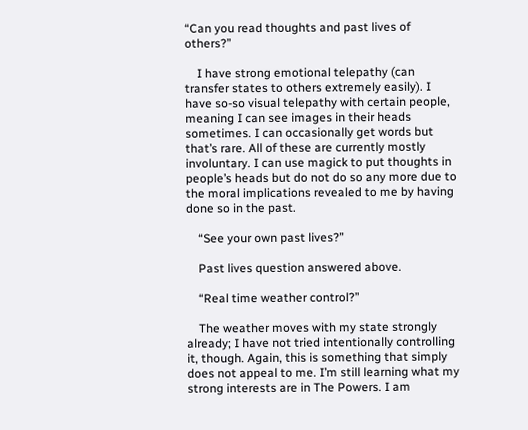“Can you read thoughts and past lives of others?”

    I have strong emotional telepathy (can transfer states to others extremely easily). I have so-so visual telepathy with certain people, meaning I can see images in their heads sometimes. I can occasionally get words but that’s rare. All of these are currently mostly involuntary. I can use magick to put thoughts in people’s heads but do not do so any more due to the moral implications revealed to me by having done so in the past.

    “See your own past lives?”

    Past lives question answered above.

    “Real time weather control?”

    The weather moves with my state strongly already; I have not tried intentionally controlling it, though. Again, this is something that simply does not appeal to me. I’m still learning what my strong interests are in The Powers. I am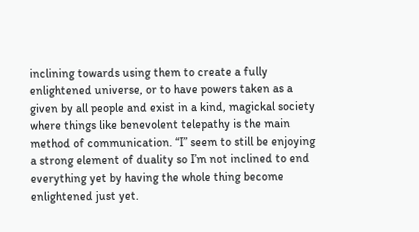inclining towards using them to create a fully enlightened universe, or to have powers taken as a given by all people and exist in a kind, magickal society where things like benevolent telepathy is the main method of communication. “I” seem to still be enjoying a strong element of duality so I’m not inclined to end everything yet by having the whole thing become enlightened just yet.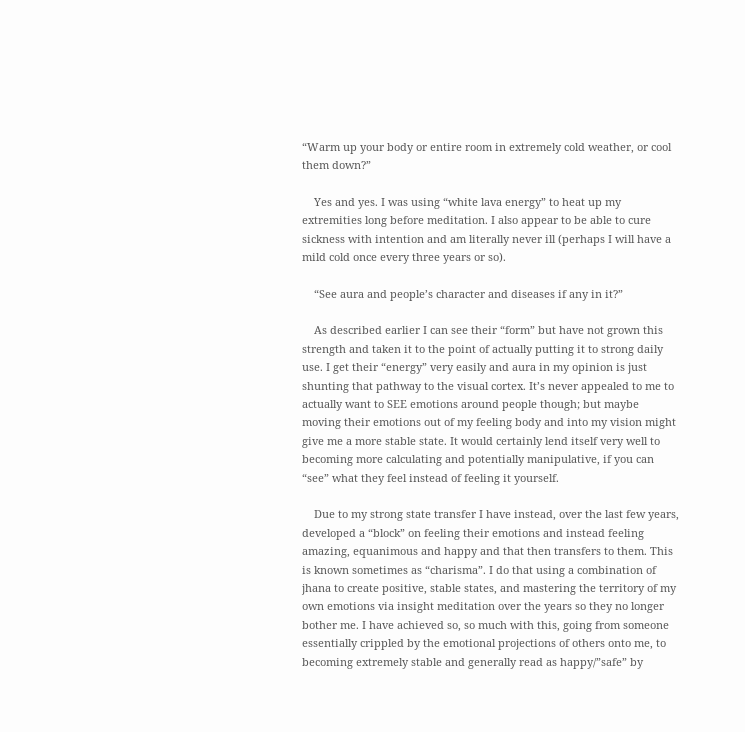“Warm up your body or entire room in extremely cold weather, or cool them down?”

    Yes and yes. I was using “white lava energy” to heat up my extremities long before meditation. I also appear to be able to cure sickness with intention and am literally never ill (perhaps I will have a mild cold once every three years or so).

    “See aura and people’s character and diseases if any in it?”

    As described earlier I can see their “form” but have not grown this strength and taken it to the point of actually putting it to strong daily use. I get their “energy” very easily and aura in my opinion is just shunting that pathway to the visual cortex. It’s never appealed to me to actually want to SEE emotions around people though; but maybe moving their emotions out of my feeling body and into my vision might give me a more stable state. It would certainly lend itself very well to becoming more calculating and potentially manipulative, if you can “see” what they feel instead of feeling it yourself.

    Due to my strong state transfer I have instead, over the last few years, developed a “block” on feeling their emotions and instead feeling amazing, equanimous and happy and that then transfers to them. This is known sometimes as “charisma”. I do that using a combination of jhana to create positive, stable states, and mastering the territory of my own emotions via insight meditation over the years so they no longer bother me. I have achieved so, so much with this, going from someone essentially crippled by the emotional projections of others onto me, to becoming extremely stable and generally read as happy/”safe” by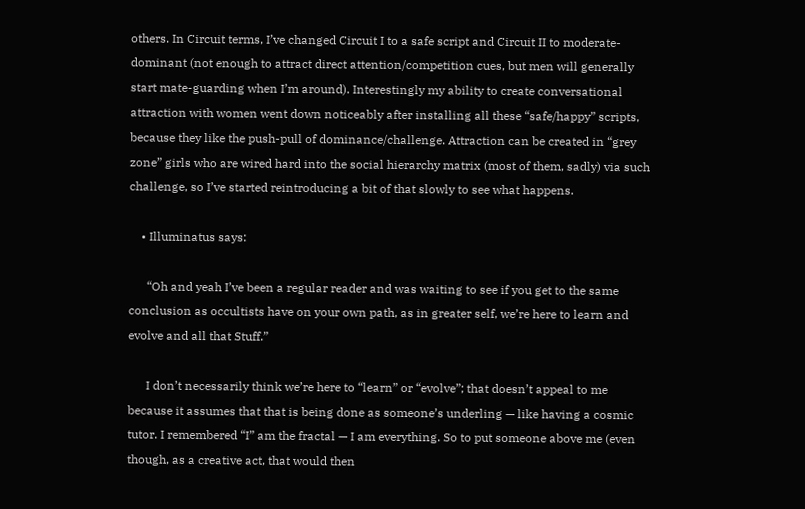others. In Circuit terms, I’ve changed Circuit I to a safe script and Circuit II to moderate-dominant (not enough to attract direct attention/competition cues, but men will generally start mate-guarding when I’m around). Interestingly my ability to create conversational attraction with women went down noticeably after installing all these “safe/happy” scripts, because they like the push-pull of dominance/challenge. Attraction can be created in “grey zone” girls who are wired hard into the social hierarchy matrix (most of them, sadly) via such challenge, so I’ve started reintroducing a bit of that slowly to see what happens.

    • Illuminatus says:

      “Oh and yeah I’ve been a regular reader and was waiting to see if you get to the same conclusion as occultists have on your own path, as in greater self, we’re here to learn and evolve and all that Stuff.”

      I don’t necessarily think we’re here to “learn” or “evolve”; that doesn’t appeal to me because it assumes that that is being done as someone’s underling — like having a cosmic tutor. I remembered “I” am the fractal — I am everything. So to put someone above me (even though, as a creative act, that would then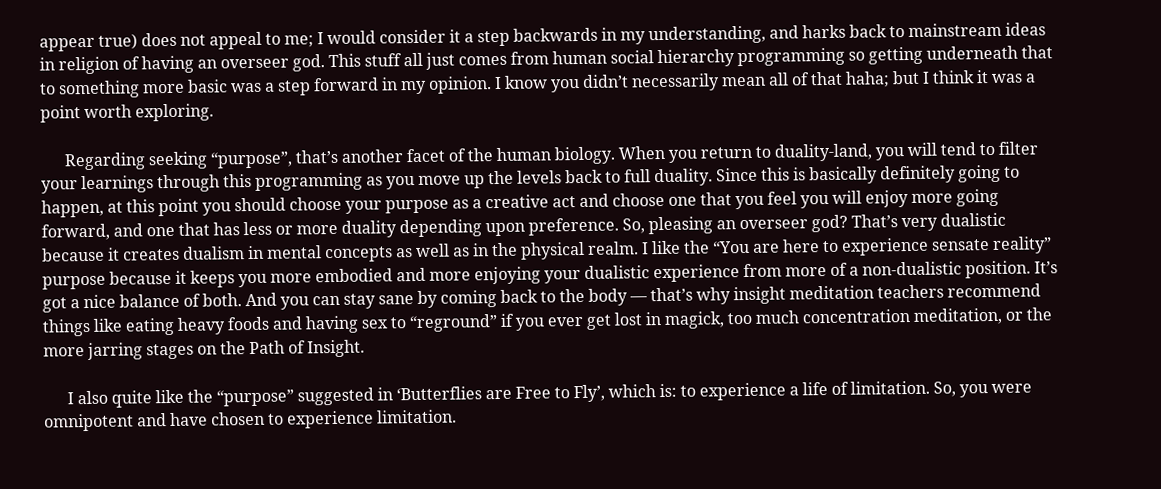appear true) does not appeal to me; I would consider it a step backwards in my understanding, and harks back to mainstream ideas in religion of having an overseer god. This stuff all just comes from human social hierarchy programming so getting underneath that to something more basic was a step forward in my opinion. I know you didn’t necessarily mean all of that haha; but I think it was a point worth exploring.

      Regarding seeking “purpose”, that’s another facet of the human biology. When you return to duality-land, you will tend to filter your learnings through this programming as you move up the levels back to full duality. Since this is basically definitely going to happen, at this point you should choose your purpose as a creative act and choose one that you feel you will enjoy more going forward, and one that has less or more duality depending upon preference. So, pleasing an overseer god? That’s very dualistic because it creates dualism in mental concepts as well as in the physical realm. I like the “You are here to experience sensate reality” purpose because it keeps you more embodied and more enjoying your dualistic experience from more of a non-dualistic position. It’s got a nice balance of both. And you can stay sane by coming back to the body — that’s why insight meditation teachers recommend things like eating heavy foods and having sex to “reground” if you ever get lost in magick, too much concentration meditation, or the more jarring stages on the Path of Insight.

      I also quite like the “purpose” suggested in ‘Butterflies are Free to Fly’, which is: to experience a life of limitation. So, you were omnipotent and have chosen to experience limitation.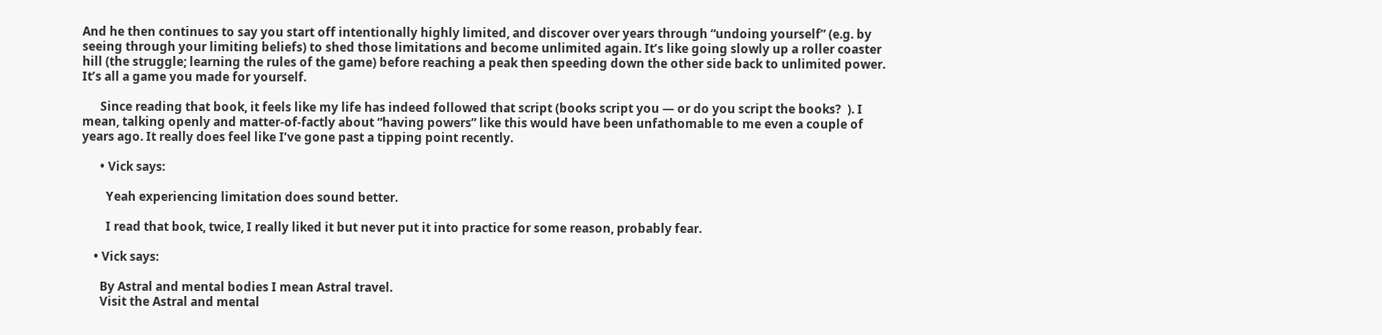And he then continues to say you start off intentionally highly limited, and discover over years through “undoing yourself” (e.g. by seeing through your limiting beliefs) to shed those limitations and become unlimited again. It’s like going slowly up a roller coaster hill (the struggle; learning the rules of the game) before reaching a peak then speeding down the other side back to unlimited power. It’s all a game you made for yourself.

      Since reading that book, it feels like my life has indeed followed that script (books script you — or do you script the books?  ). I mean, talking openly and matter-of-factly about “having powers” like this would have been unfathomable to me even a couple of years ago. It really does feel like I’ve gone past a tipping point recently.

      • Vick says:

        Yeah experiencing limitation does sound better.

        I read that book, twice, I really liked it but never put it into practice for some reason, probably fear.

    • Vick says:

      By Astral and mental bodies I mean Astral travel.
      Visit the Astral and mental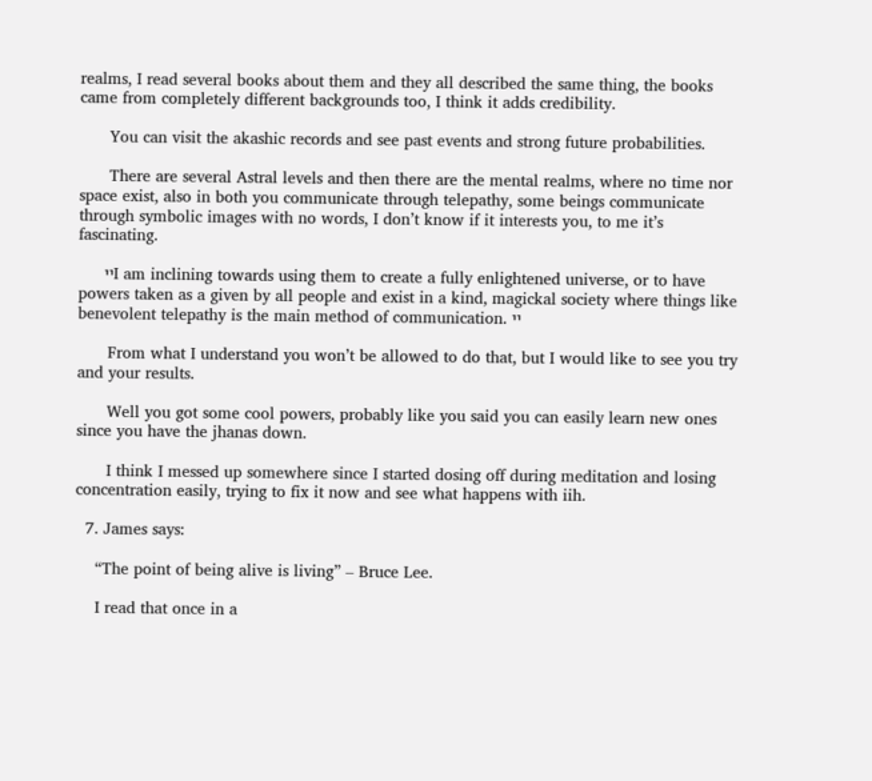realms, I read several books about them and they all described the same thing, the books came from completely different backgrounds too, I think it adds credibility.

      You can visit the akashic records and see past events and strong future probabilities.

      There are several Astral levels and then there are the mental realms, where no time nor space exist, also in both you communicate through telepathy, some beings communicate through symbolic images with no words, I don’t know if it interests you, to me it’s fascinating.

      ײI am inclining towards using them to create a fully enlightened universe, or to have powers taken as a given by all people and exist in a kind, magickal society where things like benevolent telepathy is the main method of communication. ײ

      From what I understand you won’t be allowed to do that, but I would like to see you try and your results.

      Well you got some cool powers, probably like you said you can easily learn new ones since you have the jhanas down.

      I think I messed up somewhere since I started dosing off during meditation and losing concentration easily, trying to fix it now and see what happens with iih.

  7. James says:

    “The point of being alive is living” – Bruce Lee.

    I read that once in a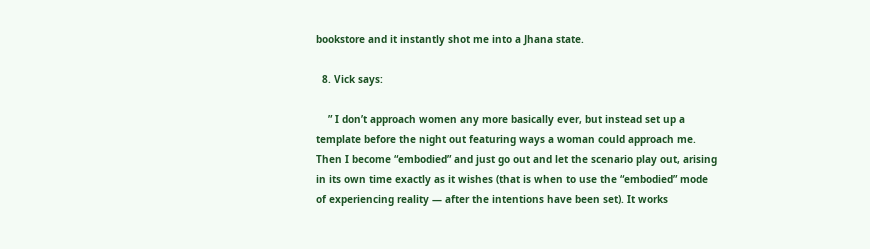bookstore and it instantly shot me into a Jhana state.

  8. Vick says:

    ” I don’t approach women any more basically ever, but instead set up a template before the night out featuring ways a woman could approach me. Then I become “embodied” and just go out and let the scenario play out, arising in its own time exactly as it wishes (that is when to use the “embodied” mode of experiencing reality — after the intentions have been set). It works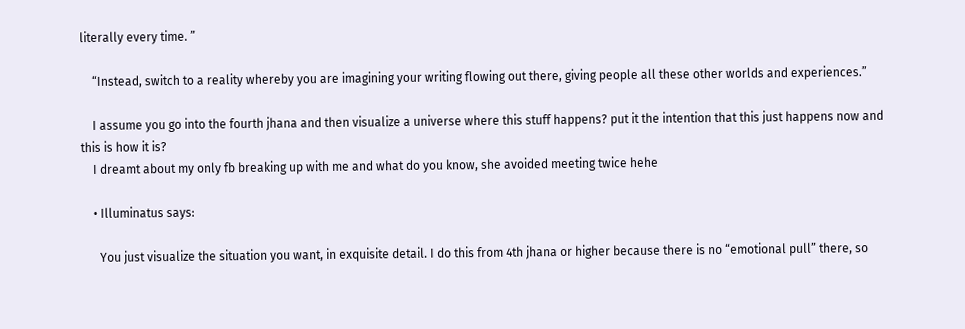literally every time. ”

    “Instead, switch to a reality whereby you are imagining your writing flowing out there, giving people all these other worlds and experiences.”

    I assume you go into the fourth jhana and then visualize a universe where this stuff happens? put it the intention that this just happens now and this is how it is?
    I dreamt about my only fb breaking up with me and what do you know, she avoided meeting twice hehe

    • Illuminatus says:

      You just visualize the situation you want, in exquisite detail. I do this from 4th jhana or higher because there is no “emotional pull” there, so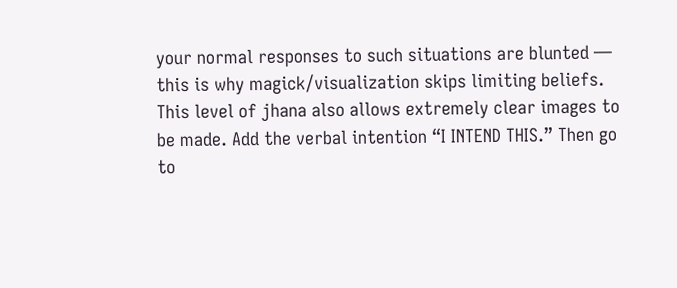your normal responses to such situations are blunted — this is why magick/visualization skips limiting beliefs. This level of jhana also allows extremely clear images to be made. Add the verbal intention “I INTEND THIS.” Then go to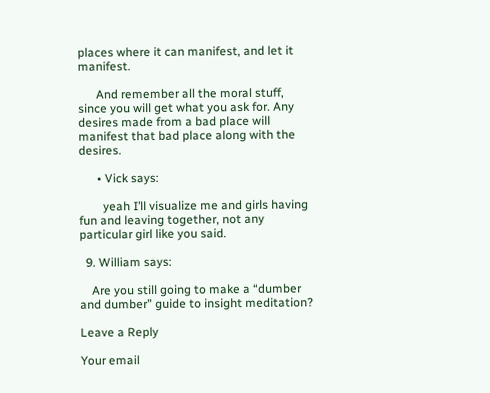places where it can manifest, and let it manifest.

      And remember all the moral stuff, since you will get what you ask for. Any desires made from a bad place will manifest that bad place along with the desires.

      • Vick says:

        yeah I’ll visualize me and girls having fun and leaving together, not any particular girl like you said.

  9. William says:

    Are you still going to make a “dumber and dumber” guide to insight meditation?

Leave a Reply

Your email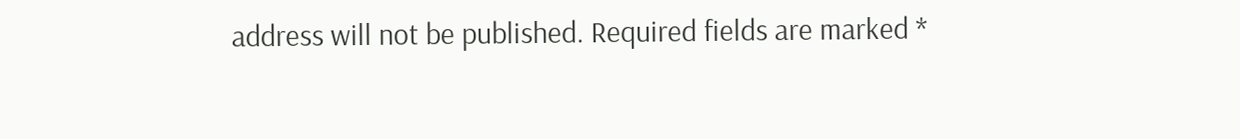address will not be published. Required fields are marked *